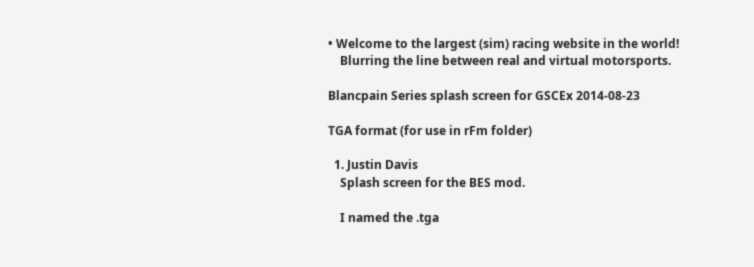• Welcome to the largest (sim) racing website in the world!
    Blurring the line between real and virtual motorsports.

Blancpain Series splash screen for GSCEx 2014-08-23

TGA format (for use in rFm folder)

  1. Justin Davis
    Splash screen for the BES mod.

    I named the .tga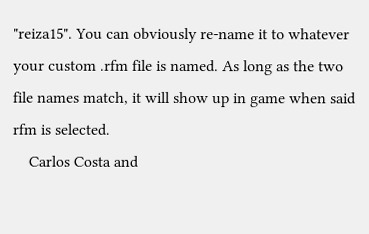"reiza15". You can obviously re-name it to whatever your custom .rfm file is named. As long as the two file names match, it will show up in game when said rfm is selected.
    Carlos Costa and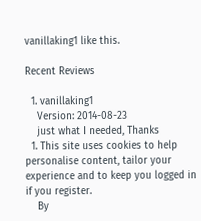vanillaking1 like this.

Recent Reviews

  1. vanillaking1
    Version: 2014-08-23
    just what I needed, Thanks
  1. This site uses cookies to help personalise content, tailor your experience and to keep you logged in if you register.
    By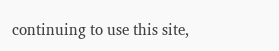continuing to use this site,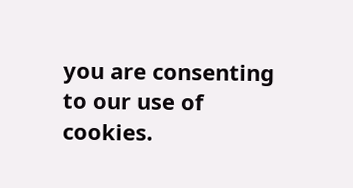you are consenting to our use of cookies.